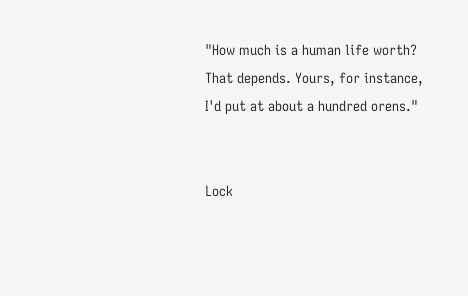"How much is a human life worth? That depends. Yours, for instance, I'd put at about a hundred orens."


Lock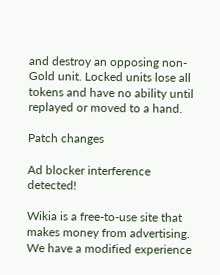and destroy an opposing non-Gold unit. Locked units lose all tokens and have no ability until replayed or moved to a hand.

Patch changes

Ad blocker interference detected!

Wikia is a free-to-use site that makes money from advertising. We have a modified experience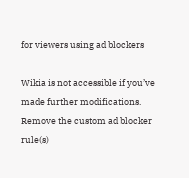for viewers using ad blockers

Wikia is not accessible if you’ve made further modifications. Remove the custom ad blocker rule(s)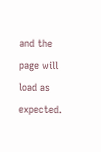and the page will load as expected.